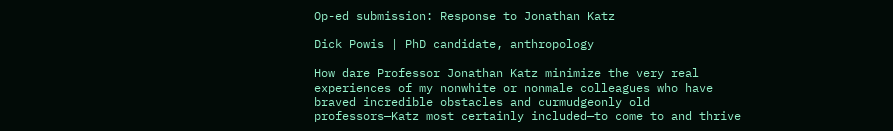Op-ed submission: Response to Jonathan Katz

Dick Powis | PhD candidate, anthropology

How dare Professor Jonathan Katz minimize the very real experiences of my nonwhite or nonmale colleagues who have braved incredible obstacles and curmudgeonly old professors—Katz most certainly included—to come to and thrive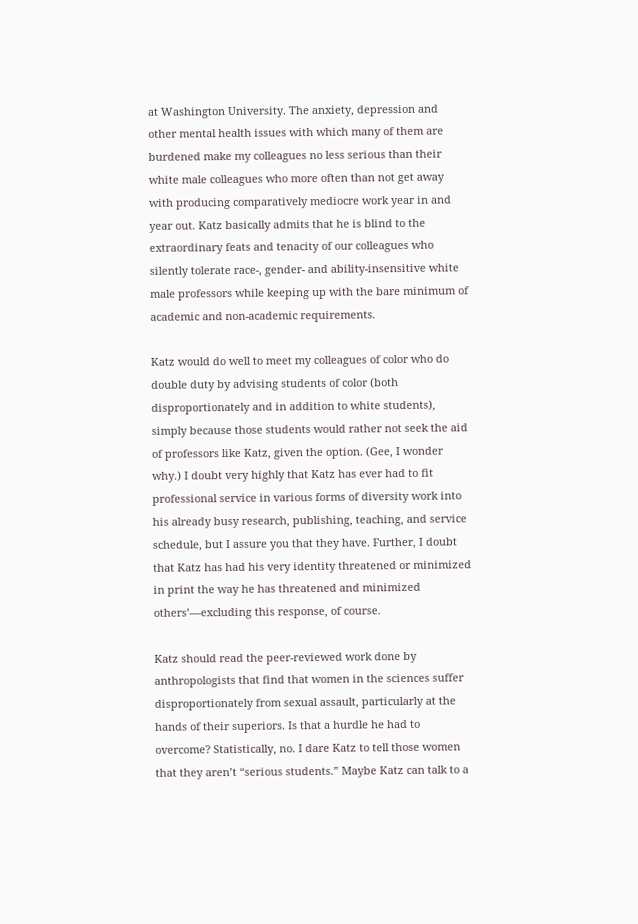at Washington University. The anxiety, depression and other mental health issues with which many of them are burdened make my colleagues no less serious than their white male colleagues who more often than not get away with producing comparatively mediocre work year in and year out. Katz basically admits that he is blind to the extraordinary feats and tenacity of our colleagues who silently tolerate race-, gender- and ability-insensitive white male professors while keeping up with the bare minimum of academic and non-academic requirements.

Katz would do well to meet my colleagues of color who do double duty by advising students of color (both disproportionately and in addition to white students), simply because those students would rather not seek the aid of professors like Katz, given the option. (Gee, I wonder why.) I doubt very highly that Katz has ever had to fit professional service in various forms of diversity work into his already busy research, publishing, teaching, and service schedule, but I assure you that they have. Further, I doubt that Katz has had his very identity threatened or minimized in print the way he has threatened and minimized others’—excluding this response, of course.

Katz should read the peer-reviewed work done by anthropologists that find that women in the sciences suffer disproportionately from sexual assault, particularly at the hands of their superiors. Is that a hurdle he had to overcome? Statistically, no. I dare Katz to tell those women that they aren’t “serious students.” Maybe Katz can talk to a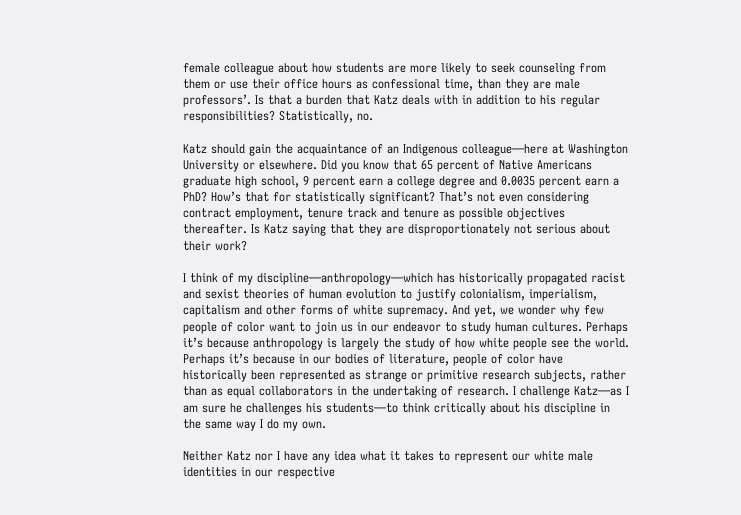female colleague about how students are more likely to seek counseling from them or use their office hours as confessional time, than they are male professors’. Is that a burden that Katz deals with in addition to his regular responsibilities? Statistically, no.

Katz should gain the acquaintance of an Indigenous colleague—here at Washington University or elsewhere. Did you know that 65 percent of Native Americans graduate high school, 9 percent earn a college degree and 0.0035 percent earn a PhD? How’s that for statistically significant? That’s not even considering contract employment, tenure track and tenure as possible objectives thereafter. Is Katz saying that they are disproportionately not serious about their work?

I think of my discipline—anthropology—which has historically propagated racist and sexist theories of human evolution to justify colonialism, imperialism, capitalism and other forms of white supremacy. And yet, we wonder why few people of color want to join us in our endeavor to study human cultures. Perhaps it’s because anthropology is largely the study of how white people see the world. Perhaps it’s because in our bodies of literature, people of color have historically been represented as strange or primitive research subjects, rather than as equal collaborators in the undertaking of research. I challenge Katz—as I am sure he challenges his students—to think critically about his discipline in the same way I do my own.

Neither Katz nor I have any idea what it takes to represent our white male identities in our respective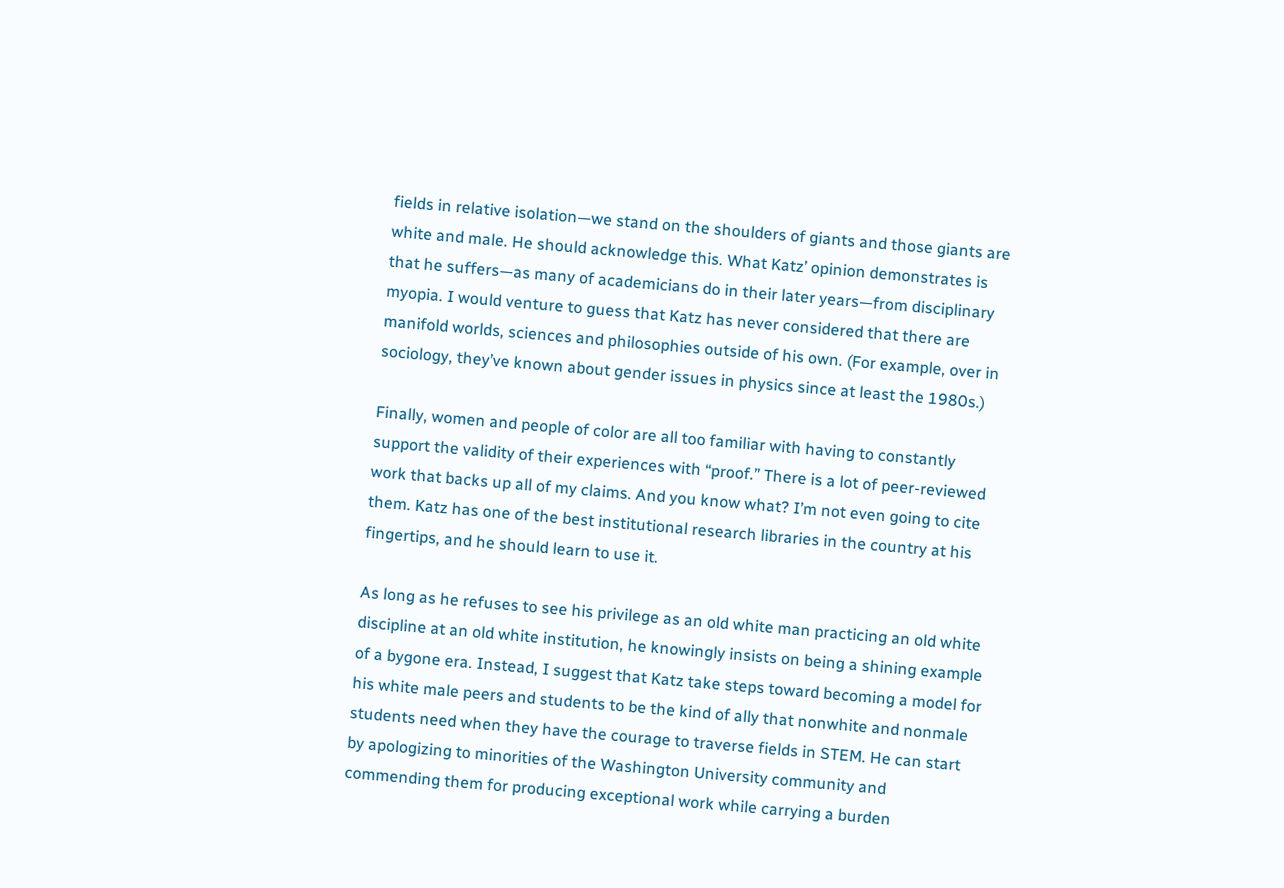fields in relative isolation—we stand on the shoulders of giants and those giants are white and male. He should acknowledge this. What Katz’ opinion demonstrates is that he suffers—as many of academicians do in their later years—from disciplinary myopia. I would venture to guess that Katz has never considered that there are manifold worlds, sciences and philosophies outside of his own. (For example, over in sociology, they’ve known about gender issues in physics since at least the 1980s.)

Finally, women and people of color are all too familiar with having to constantly support the validity of their experiences with “proof.” There is a lot of peer-reviewed work that backs up all of my claims. And you know what? I’m not even going to cite them. Katz has one of the best institutional research libraries in the country at his fingertips, and he should learn to use it.

As long as he refuses to see his privilege as an old white man practicing an old white discipline at an old white institution, he knowingly insists on being a shining example of a bygone era. Instead, I suggest that Katz take steps toward becoming a model for his white male peers and students to be the kind of ally that nonwhite and nonmale students need when they have the courage to traverse fields in STEM. He can start by apologizing to minorities of the Washington University community and commending them for producing exceptional work while carrying a burden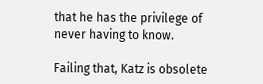that he has the privilege of never having to know.

Failing that, Katz is obsolete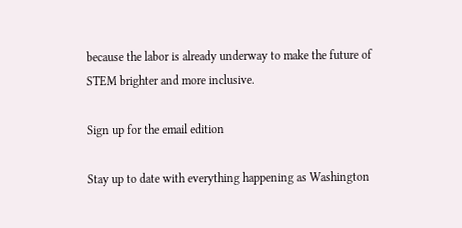because the labor is already underway to make the future of STEM brighter and more inclusive.

Sign up for the email edition

Stay up to date with everything happening as Washington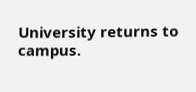University returns to campus.